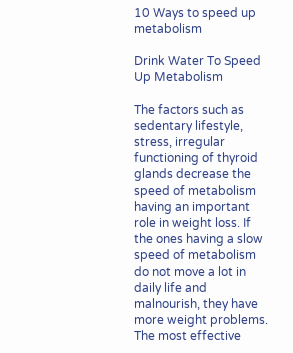10 Ways to speed up metabolism

Drink Water To Speed Up Metabolism

The factors such as sedentary lifestyle, stress, irregular functioning of thyroid glands decrease the speed of metabolism having an important role in weight loss. If the ones having a slow speed of metabolism do not move a lot in daily life and malnourish, they have more weight problems. The most effective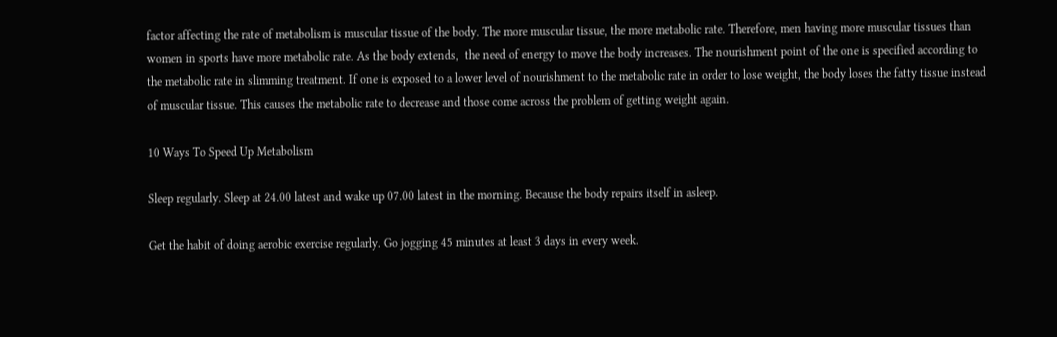factor affecting the rate of metabolism is muscular tissue of the body. The more muscular tissue, the more metabolic rate. Therefore, men having more muscular tissues than women in sports have more metabolic rate. As the body extends,  the need of energy to move the body increases. The nourishment point of the one is specified according to the metabolic rate in slimming treatment. If one is exposed to a lower level of nourishment to the metabolic rate in order to lose weight, the body loses the fatty tissue instead of muscular tissue. This causes the metabolic rate to decrease and those come across the problem of getting weight again.

10 Ways To Speed Up Metabolism

Sleep regularly. Sleep at 24.00 latest and wake up 07.00 latest in the morning. Because the body repairs itself in asleep.

Get the habit of doing aerobic exercise regularly. Go jogging 45 minutes at least 3 days in every week.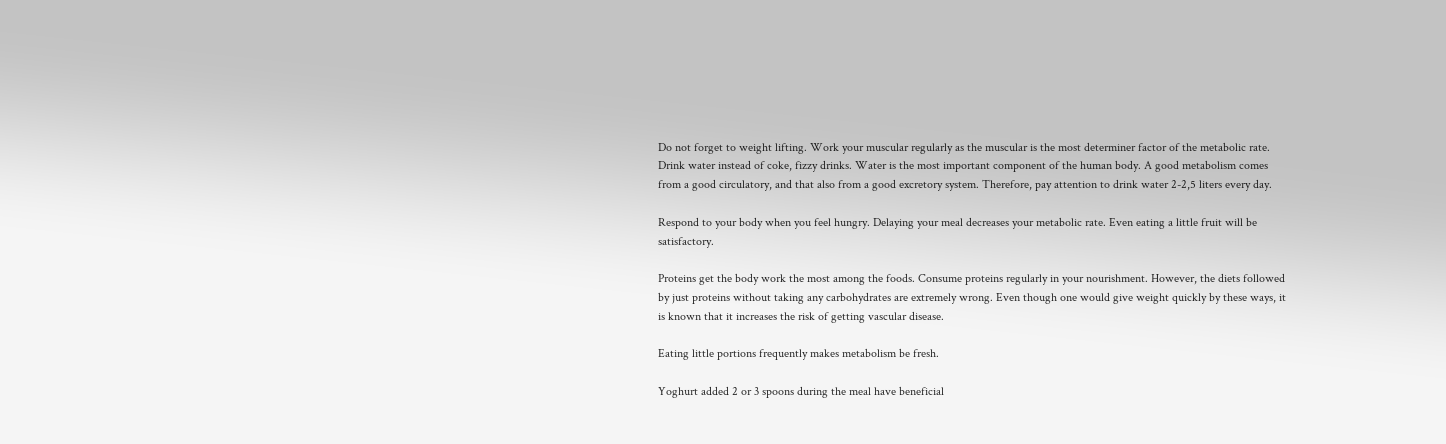Do not forget to weight lifting. Work your muscular regularly as the muscular is the most determiner factor of the metabolic rate. Drink water instead of coke, fizzy drinks. Water is the most important component of the human body. A good metabolism comes from a good circulatory, and that also from a good excretory system. Therefore, pay attention to drink water 2-2,5 liters every day.

Respond to your body when you feel hungry. Delaying your meal decreases your metabolic rate. Even eating a little fruit will be satisfactory.

Proteins get the body work the most among the foods. Consume proteins regularly in your nourishment. However, the diets followed by just proteins without taking any carbohydrates are extremely wrong. Even though one would give weight quickly by these ways, it is known that it increases the risk of getting vascular disease.

Eating little portions frequently makes metabolism be fresh.

Yoghurt added 2 or 3 spoons during the meal have beneficial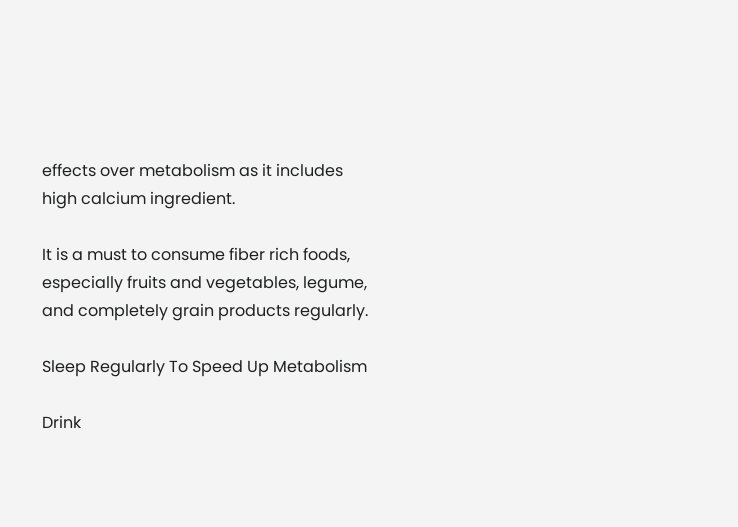effects over metabolism as it includes high calcium ingredient.

It is a must to consume fiber rich foods, especially fruits and vegetables, legume, and completely grain products regularly.

Sleep Regularly To Speed Up Metabolism

Drink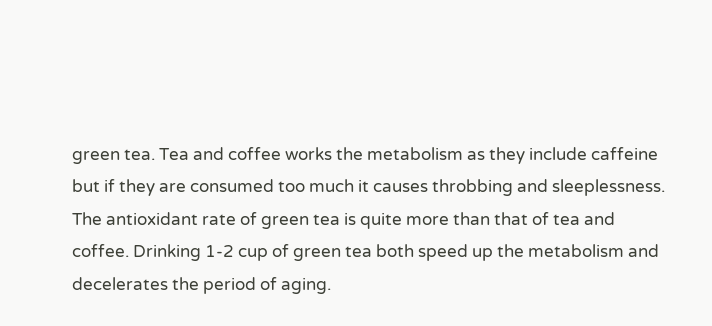green tea. Tea and coffee works the metabolism as they include caffeine but if they are consumed too much it causes throbbing and sleeplessness. The antioxidant rate of green tea is quite more than that of tea and coffee. Drinking 1-2 cup of green tea both speed up the metabolism and decelerates the period of aging.